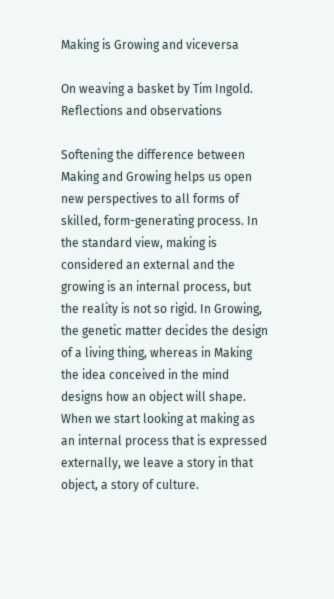Making is Growing and viceversa

On weaving a basket by Tim Ingold. Reflections and observations

Softening the difference between Making and Growing helps us open new perspectives to all forms of skilled, form-generating process. In the standard view, making is considered an external and the growing is an internal process, but the reality is not so rigid. In Growing, the genetic matter decides the design of a living thing, whereas in Making the idea conceived in the mind designs how an object will shape. When we start looking at making as an internal process that is expressed externally, we leave a story in that object, a story of culture.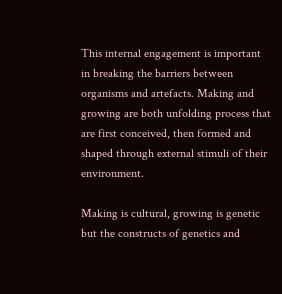This internal engagement is important in breaking the barriers between organisms and artefacts. Making and growing are both unfolding process that are first conceived, then formed and shaped through external stimuli of their environment.

Making is cultural, growing is genetic but the constructs of genetics and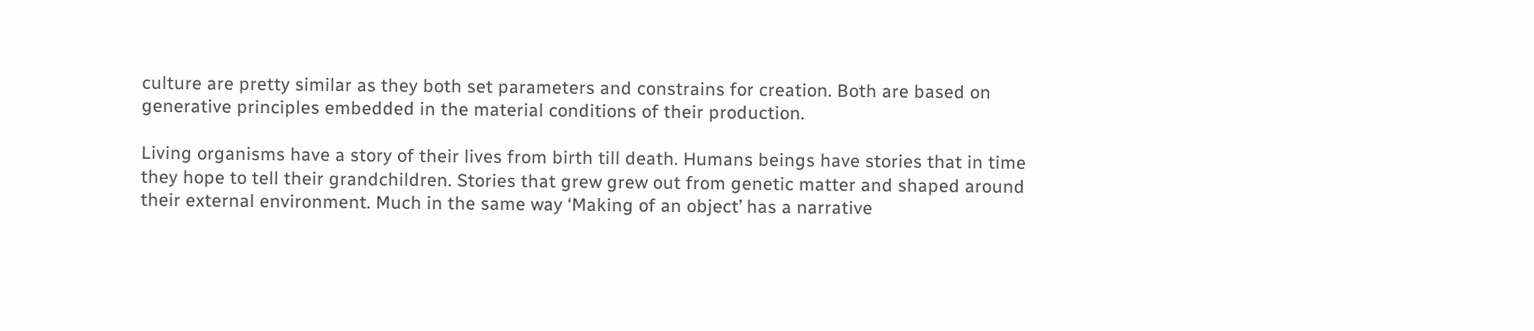culture are pretty similar as they both set parameters and constrains for creation. Both are based on generative principles embedded in the material conditions of their production.

Living organisms have a story of their lives from birth till death. Humans beings have stories that in time they hope to tell their grandchildren. Stories that grew grew out from genetic matter and shaped around their external environment. Much in the same way ‘Making of an object’ has a narrative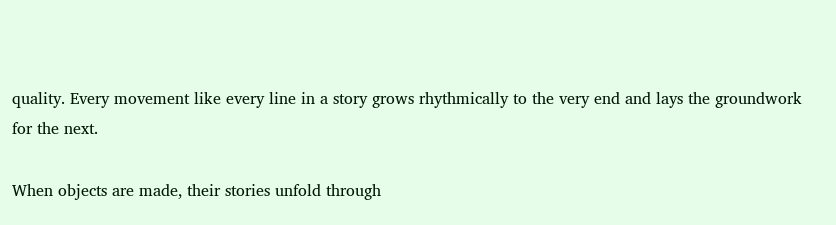quality. Every movement like every line in a story grows rhythmically to the very end and lays the groundwork for the next.

When objects are made, their stories unfold through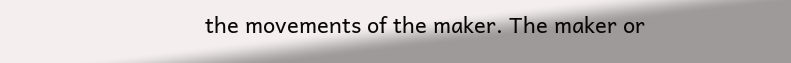the movements of the maker. The maker or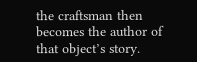the craftsman then becomes the author of that object’s story.